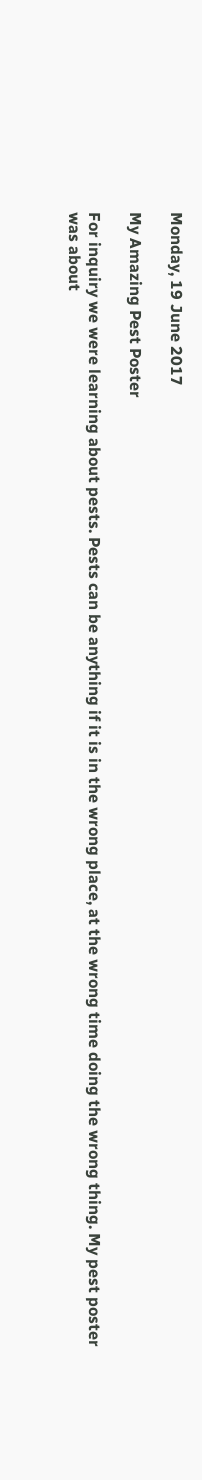Monday, 19 June 2017

My Amazing Pest Poster

For inquiry we were learning about pests. Pests can be anything if it is in the wrong place, at the wrong time doing the wrong thing. My pest poster was about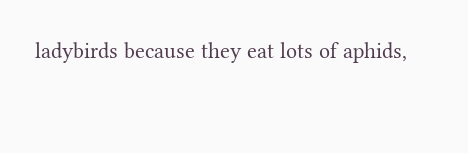ladybirds because they eat lots of aphids,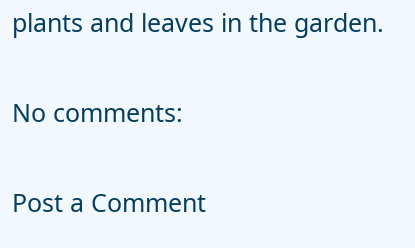plants and leaves in the garden.

No comments:

Post a Comment